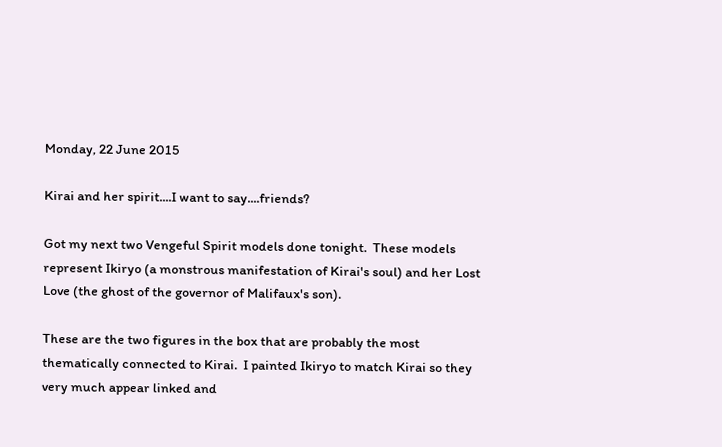Monday, 22 June 2015

Kirai and her spirit....I want to say....friends?

Got my next two Vengeful Spirit models done tonight.  These models represent Ikiryo (a monstrous manifestation of Kirai's soul) and her Lost Love (the ghost of the governor of Malifaux's son).

These are the two figures in the box that are probably the most thematically connected to Kirai.  I painted Ikiryo to match Kirai so they very much appear linked and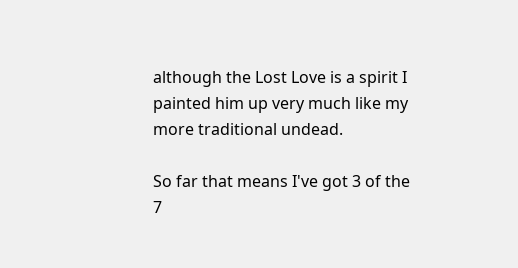although the Lost Love is a spirit I painted him up very much like my more traditional undead.

So far that means I've got 3 of the 7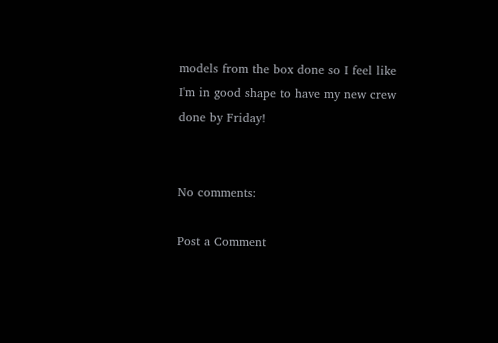models from the box done so I feel like I'm in good shape to have my new crew done by Friday!


No comments:

Post a Comment